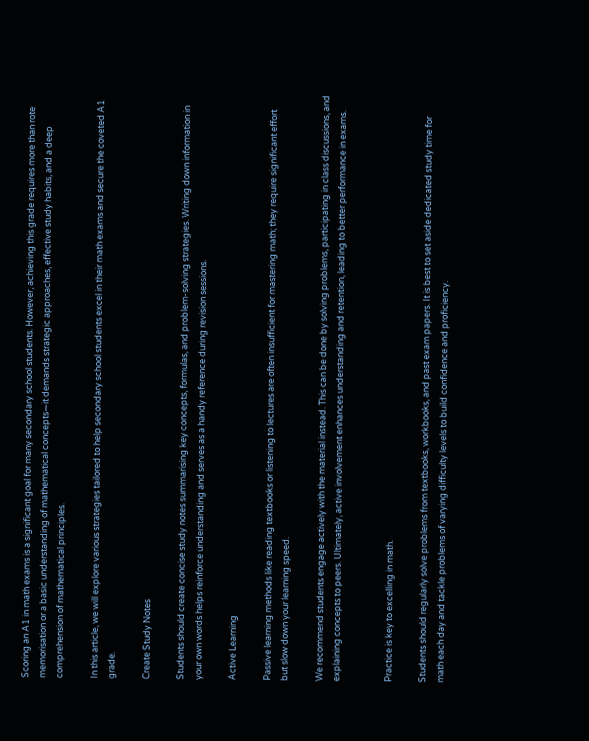Scoring an A1 in math exams is a significant goal for many secondary school students. However, achieving this grade requires more than rote memorisation or a basic understanding of mathematical concepts—it demands strategic approaches, effective study habits, and a deep comprehension of mathematical principles.

In this article, we will explore various strategies tailored to help secondary school students excel in their math exams and secure the coveted A1 grade.

Create Study Notes

Students should create concise study notes summarising key concepts, formulas, and problem-solving strategies. Writing down information in your own words helps reinforce understanding and serves as a handy reference during revision sessions.

Active Learning

Passive learning methods like reading textbooks or listening to lectures are often insufficient for mastering math; they require significant effort but slow down your learning speed.

We recommend students engage actively with the material instead. This can be done by solving problems, participating in class discussions, and explaining concepts to peers. Ultimately, active involvement enhances understanding and retention, leading to better performance in exams.


Practice is key to excelling in math.

Students should regularly solve problems from textbooks, workbooks, and past exam papers. It is best to set aside dedicated study time for math each day and tackle problems of varying difficulty levels to build confidence and proficiency.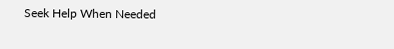Seek Help When Needed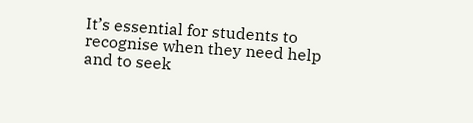It’s essential for students to recognise when they need help and to seek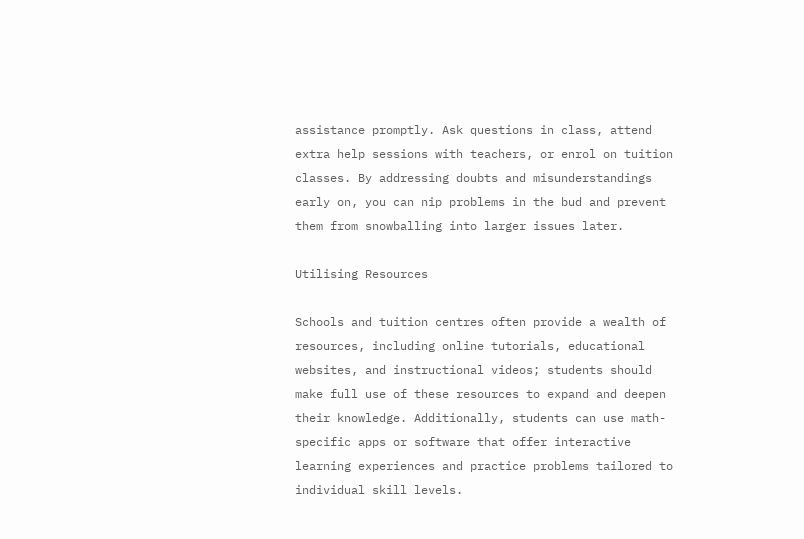assistance promptly. Ask questions in class, attend extra help sessions with teachers, or enrol on tuition classes. By addressing doubts and misunderstandings early on, you can nip problems in the bud and prevent them from snowballing into larger issues later.

Utilising Resources

Schools and tuition centres often provide a wealth of resources, including online tutorials, educational websites, and instructional videos; students should make full use of these resources to expand and deepen their knowledge. Additionally, students can use math-specific apps or software that offer interactive learning experiences and practice problems tailored to individual skill levels.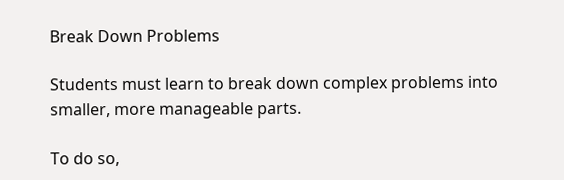Break Down Problems

Students must learn to break down complex problems into smaller, more manageable parts.

To do so,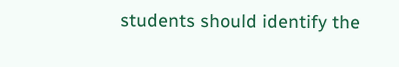students should identify the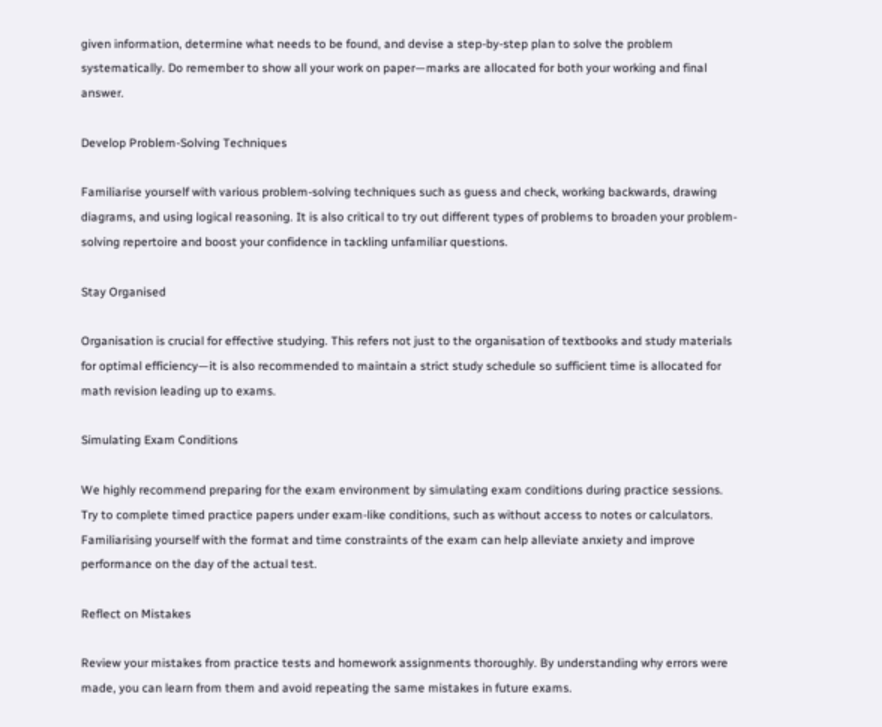given information, determine what needs to be found, and devise a step-by-step plan to solve the problem systematically. Do remember to show all your work on paper—marks are allocated for both your working and final answer.

Develop Problem-Solving Techniques

Familiarise yourself with various problem-solving techniques such as guess and check, working backwards, drawing diagrams, and using logical reasoning. It is also critical to try out different types of problems to broaden your problem-solving repertoire and boost your confidence in tackling unfamiliar questions.

Stay Organised

Organisation is crucial for effective studying. This refers not just to the organisation of textbooks and study materials for optimal efficiency—it is also recommended to maintain a strict study schedule so sufficient time is allocated for math revision leading up to exams.

Simulating Exam Conditions

We highly recommend preparing for the exam environment by simulating exam conditions during practice sessions. Try to complete timed practice papers under exam-like conditions, such as without access to notes or calculators. Familiarising yourself with the format and time constraints of the exam can help alleviate anxiety and improve performance on the day of the actual test.

Reflect on Mistakes

Review your mistakes from practice tests and homework assignments thoroughly. By understanding why errors were made, you can learn from them and avoid repeating the same mistakes in future exams.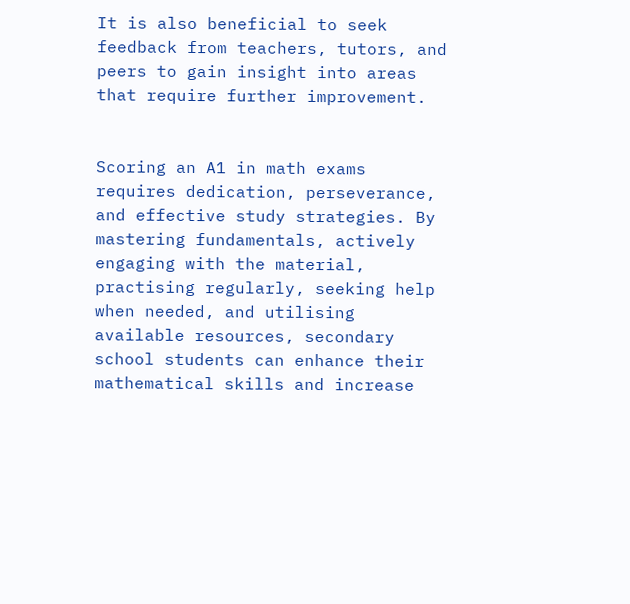It is also beneficial to seek feedback from teachers, tutors, and peers to gain insight into areas that require further improvement.


Scoring an A1 in math exams requires dedication, perseverance, and effective study strategies. By mastering fundamentals, actively engaging with the material, practising regularly, seeking help when needed, and utilising available resources, secondary school students can enhance their mathematical skills and increase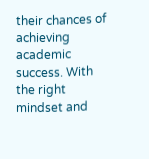their chances of achieving academic success. With the right mindset and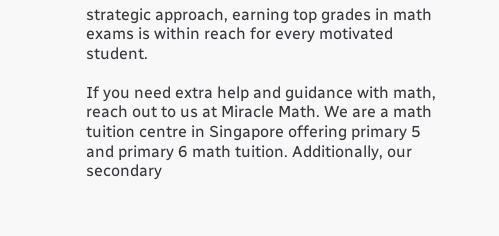strategic approach, earning top grades in math exams is within reach for every motivated student.

If you need extra help and guidance with math, reach out to us at Miracle Math. We are a math tuition centre in Singapore offering primary 5 and primary 6 math tuition. Additionally, our secondary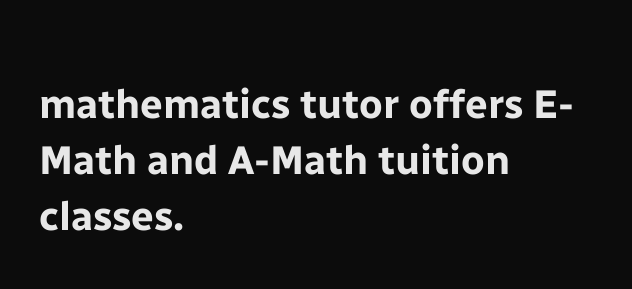mathematics tutor offers E-Math and A-Math tuition classes.